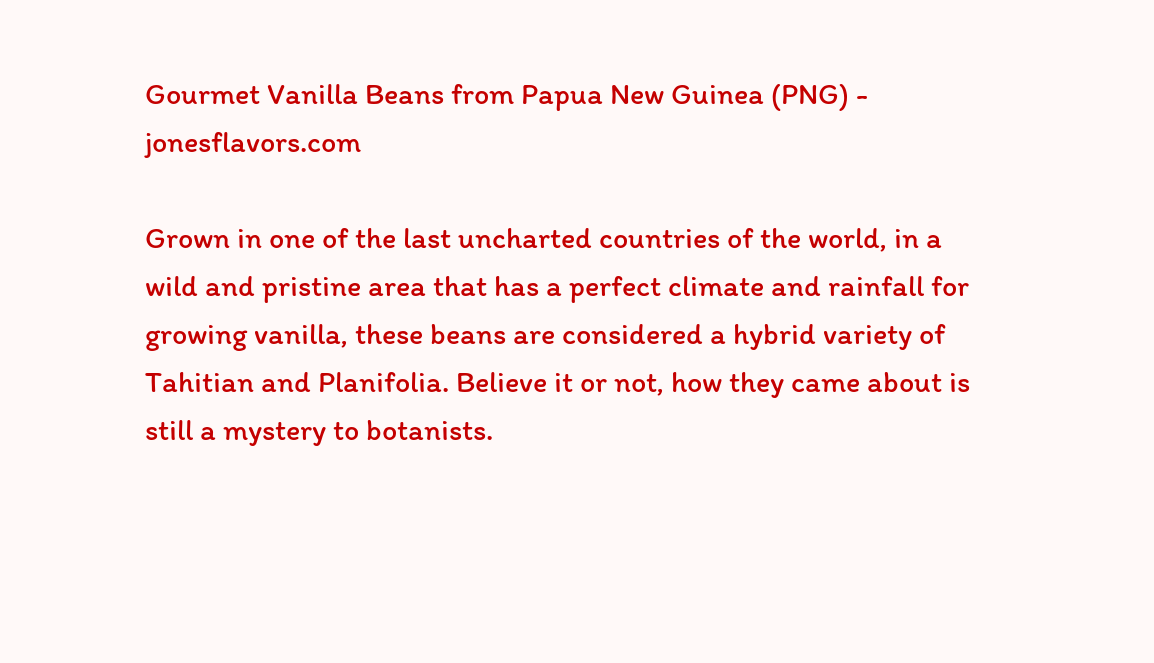Gourmet Vanilla Beans from Papua New Guinea (PNG) - jonesflavors.com

Grown in one of the last uncharted countries of the world, in a wild and pristine area that has a perfect climate and rainfall for growing vanilla, these beans are considered a hybrid variety of Tahitian and Planifolia. Believe it or not, how they came about is still a mystery to botanists.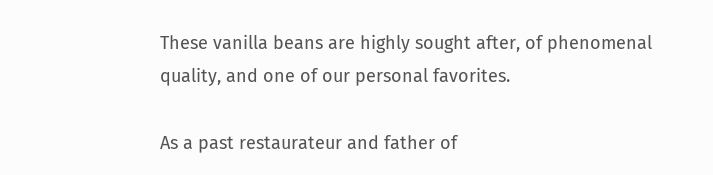These vanilla beans are highly sought after, of phenomenal quality, and one of our personal favorites.

As a past restaurateur and father of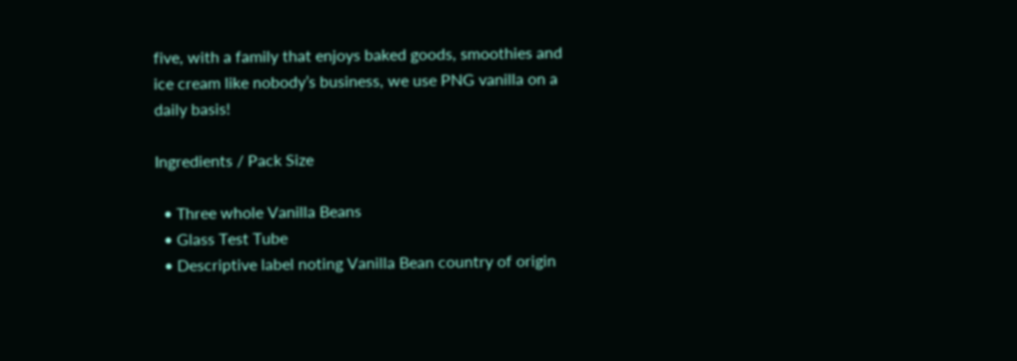five, with a family that enjoys baked goods, smoothies and ice cream like nobody’s business, we use PNG vanilla on a daily basis!

Ingredients / Pack Size

  • Three whole Vanilla Beans
  • Glass Test Tube
  • Descriptive label noting Vanilla Bean country of origin